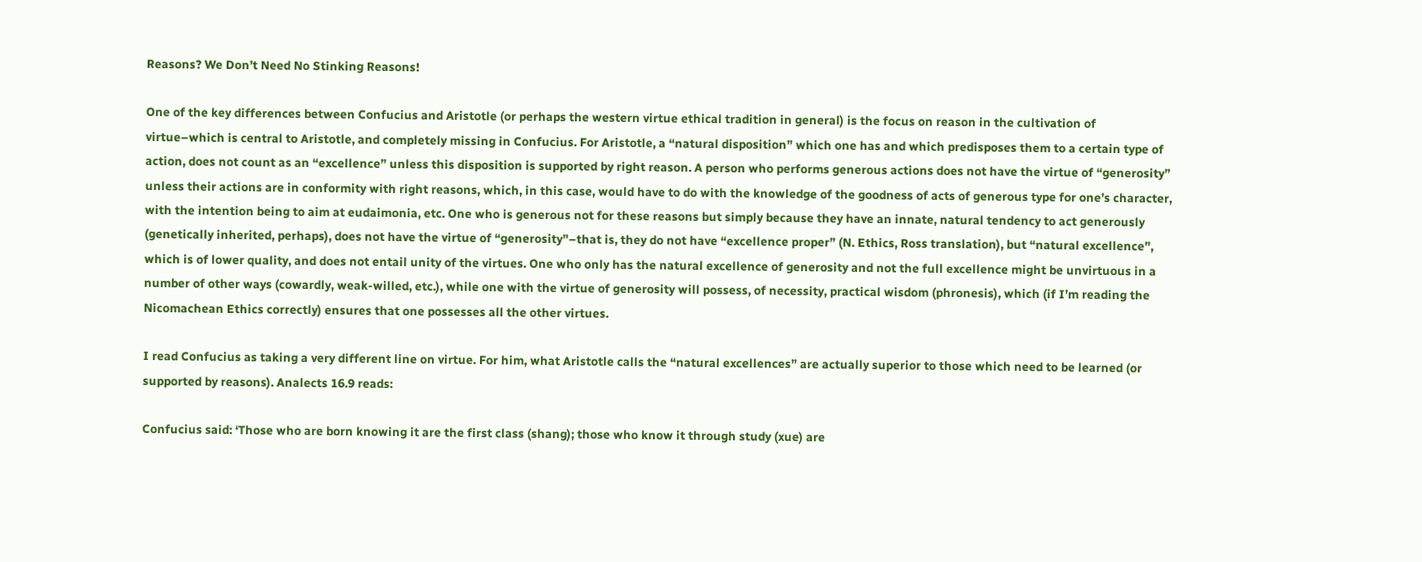Reasons? We Don’t Need No Stinking Reasons!

One of the key differences between Confucius and Aristotle (or perhaps the western virtue ethical tradition in general) is the focus on reason in the cultivation of virtue–which is central to Aristotle, and completely missing in Confucius. For Aristotle, a “natural disposition” which one has and which predisposes them to a certain type of action, does not count as an “excellence” unless this disposition is supported by right reason. A person who performs generous actions does not have the virtue of “generosity” unless their actions are in conformity with right reasons, which, in this case, would have to do with the knowledge of the goodness of acts of generous type for one’s character, with the intention being to aim at eudaimonia, etc. One who is generous not for these reasons but simply because they have an innate, natural tendency to act generously (genetically inherited, perhaps), does not have the virtue of “generosity”–that is, they do not have “excellence proper” (N. Ethics, Ross translation), but “natural excellence”, which is of lower quality, and does not entail unity of the virtues. One who only has the natural excellence of generosity and not the full excellence might be unvirtuous in a number of other ways (cowardly, weak-willed, etc.), while one with the virtue of generosity will possess, of necessity, practical wisdom (phronesis), which (if I’m reading the Nicomachean Ethics correctly) ensures that one possesses all the other virtues.

I read Confucius as taking a very different line on virtue. For him, what Aristotle calls the “natural excellences” are actually superior to those which need to be learned (or supported by reasons). Analects 16.9 reads:

Confucius said: ‘Those who are born knowing it are the first class (shang); those who know it through study (xue) are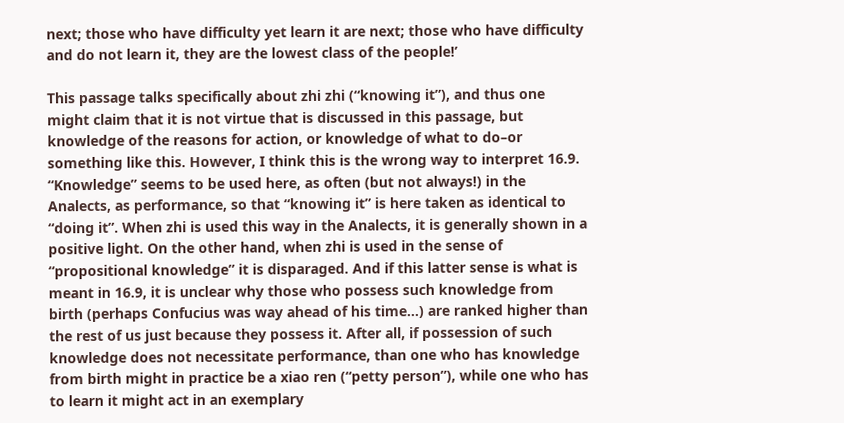next; those who have difficulty yet learn it are next; those who have difficulty and do not learn it, they are the lowest class of the people!’

This passage talks specifically about zhi zhi (“knowing it”), and thus one might claim that it is not virtue that is discussed in this passage, but knowledge of the reasons for action, or knowledge of what to do–or something like this. However, I think this is the wrong way to interpret 16.9. “Knowledge” seems to be used here, as often (but not always!) in the Analects, as performance, so that “knowing it” is here taken as identical to “doing it”. When zhi is used this way in the Analects, it is generally shown in a positive light. On the other hand, when zhi is used in the sense of “propositional knowledge” it is disparaged. And if this latter sense is what is meant in 16.9, it is unclear why those who possess such knowledge from birth (perhaps Confucius was way ahead of his time…) are ranked higher than the rest of us just because they possess it. After all, if possession of such knowledge does not necessitate performance, than one who has knowledge from birth might in practice be a xiao ren (“petty person”), while one who has to learn it might act in an exemplary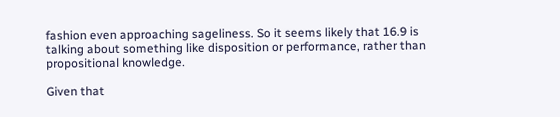fashion even approaching sageliness. So it seems likely that 16.9 is talking about something like disposition or performance, rather than propositional knowledge.

Given that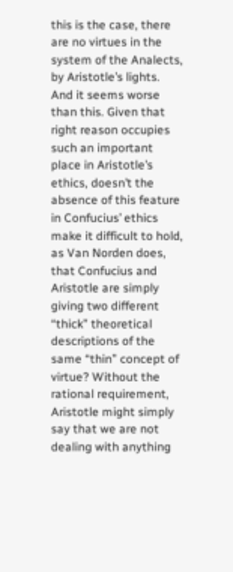this is the case, there are no virtues in the system of the Analects, by Aristotle’s lights. And it seems worse than this. Given that right reason occupies such an important place in Aristotle’s ethics, doesn’t the absence of this feature in Confucius’ ethics make it difficult to hold, as Van Norden does, that Confucius and Aristotle are simply giving two different “thick” theoretical descriptions of the same “thin” concept of virtue? Without the rational requirement, Aristotle might simply say that we are not dealing with anything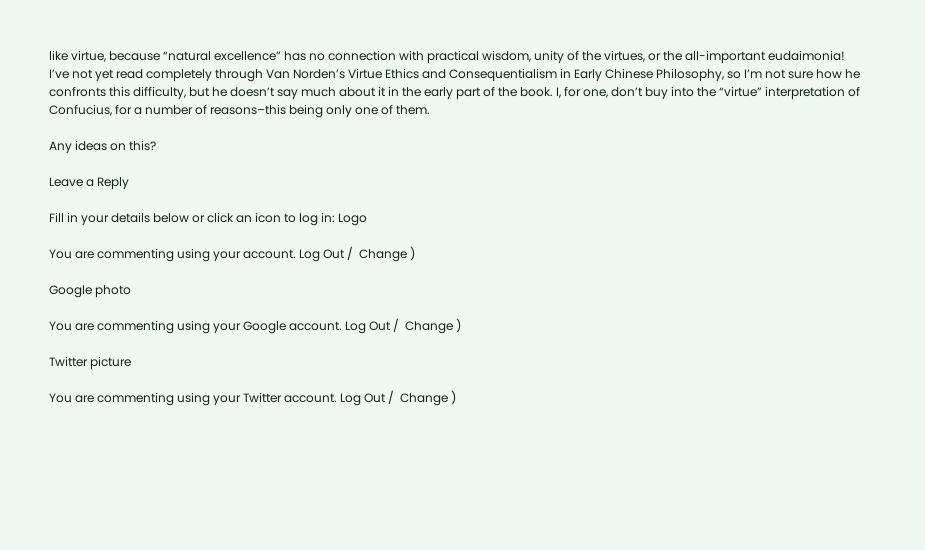like virtue, because “natural excellence” has no connection with practical wisdom, unity of the virtues, or the all-important eudaimonia!
I’ve not yet read completely through Van Norden’s Virtue Ethics and Consequentialism in Early Chinese Philosophy, so I’m not sure how he confronts this difficulty, but he doesn’t say much about it in the early part of the book. I, for one, don’t buy into the “virtue” interpretation of Confucius, for a number of reasons–this being only one of them.

Any ideas on this?

Leave a Reply

Fill in your details below or click an icon to log in: Logo

You are commenting using your account. Log Out /  Change )

Google photo

You are commenting using your Google account. Log Out /  Change )

Twitter picture

You are commenting using your Twitter account. Log Out /  Change )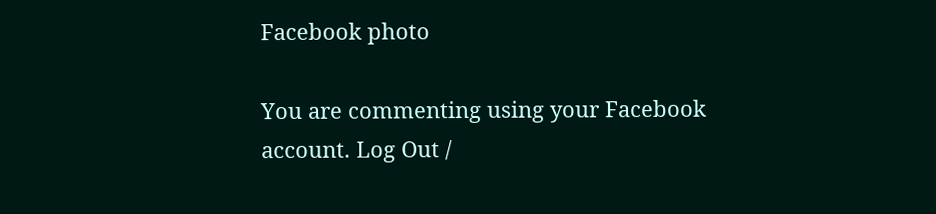Facebook photo

You are commenting using your Facebook account. Log Out /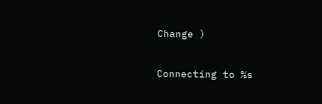Change )

Connecting to %s